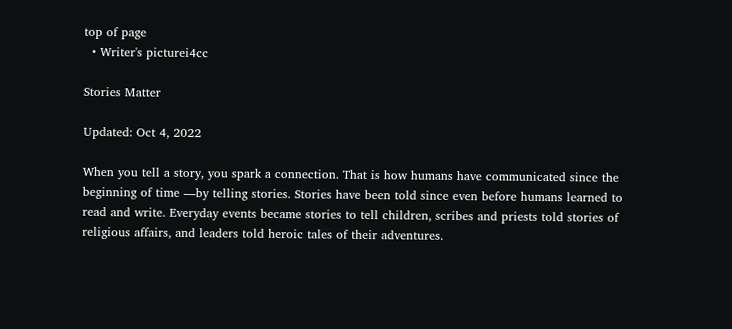top of page
  • Writer's picturei4cc

Stories Matter

Updated: Oct 4, 2022

When you tell a story, you spark a connection. That is how humans have communicated since the beginning of time —by telling stories. Stories have been told since even before humans learned to read and write. Everyday events became stories to tell children, scribes and priests told stories of religious affairs, and leaders told heroic tales of their adventures.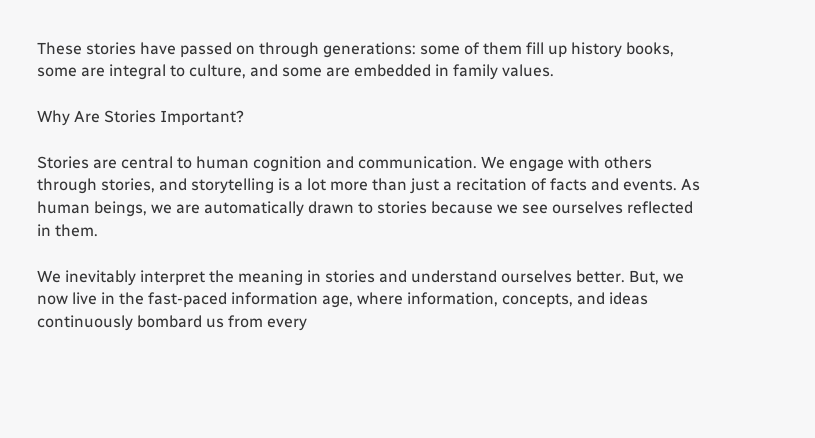These stories have passed on through generations: some of them fill up history books, some are integral to culture, and some are embedded in family values.

Why Are Stories Important?

Stories are central to human cognition and communication. We engage with others through stories, and storytelling is a lot more than just a recitation of facts and events. As human beings, we are automatically drawn to stories because we see ourselves reflected in them.

We inevitably interpret the meaning in stories and understand ourselves better. But, we now live in the fast-paced information age, where information, concepts, and ideas continuously bombard us from every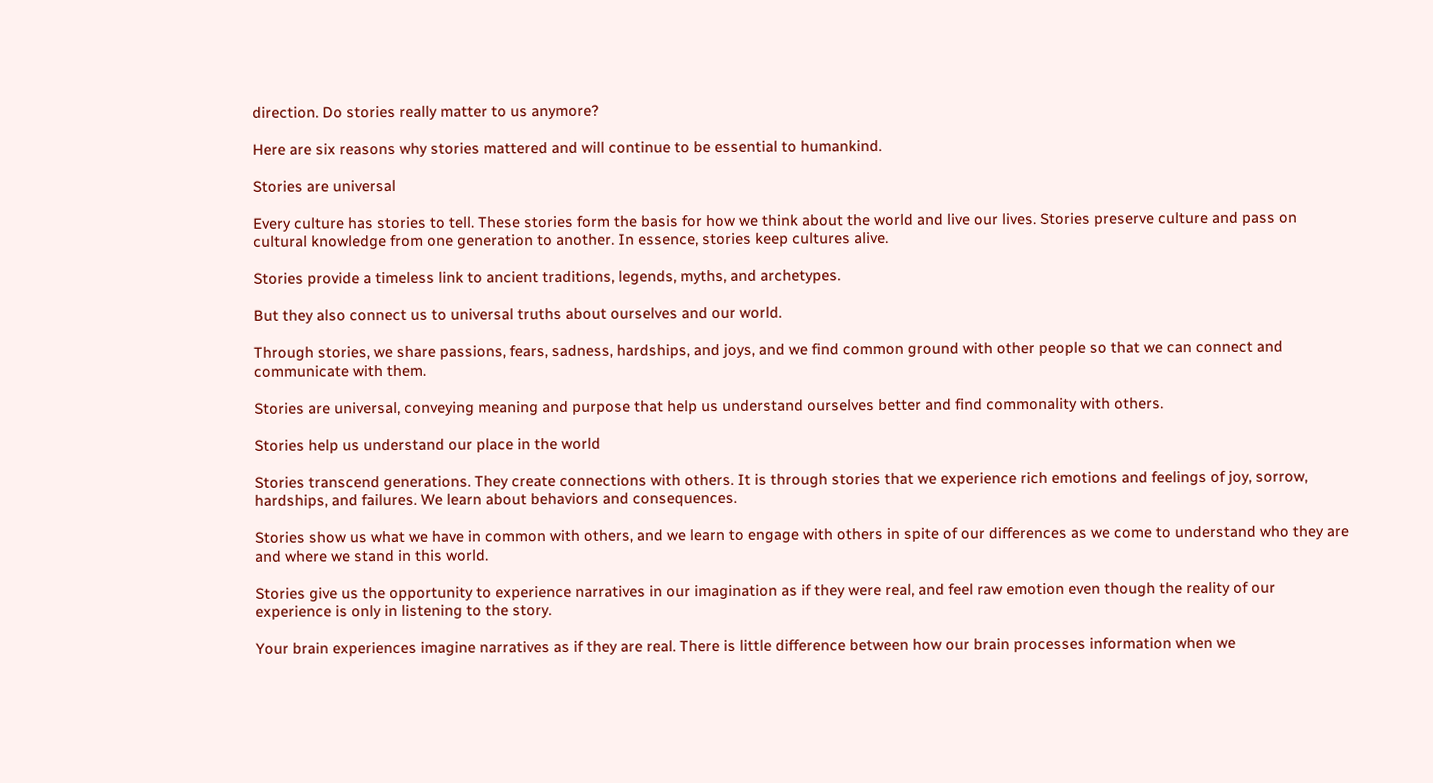direction. Do stories really matter to us anymore?

Here are six reasons why stories mattered and will continue to be essential to humankind.

Stories are universal

Every culture has stories to tell. These stories form the basis for how we think about the world and live our lives. Stories preserve culture and pass on cultural knowledge from one generation to another. In essence, stories keep cultures alive.

Stories provide a timeless link to ancient traditions, legends, myths, and archetypes.

But they also connect us to universal truths about ourselves and our world.

Through stories, we share passions, fears, sadness, hardships, and joys, and we find common ground with other people so that we can connect and communicate with them.

Stories are universal, conveying meaning and purpose that help us understand ourselves better and find commonality with others.

Stories help us understand our place in the world

Stories transcend generations. They create connections with others. It is through stories that we experience rich emotions and feelings of joy, sorrow, hardships, and failures. We learn about behaviors and consequences.

Stories show us what we have in common with others, and we learn to engage with others in spite of our differences as we come to understand who they are and where we stand in this world.

Stories give us the opportunity to experience narratives in our imagination as if they were real, and feel raw emotion even though the reality of our experience is only in listening to the story.

Your brain experiences imagine narratives as if they are real. There is little difference between how our brain processes information when we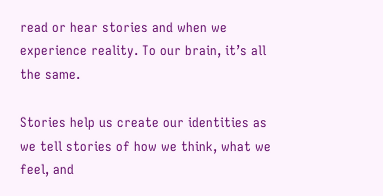read or hear stories and when we experience reality. To our brain, it’s all the same.

Stories help us create our identities as we tell stories of how we think, what we feel, and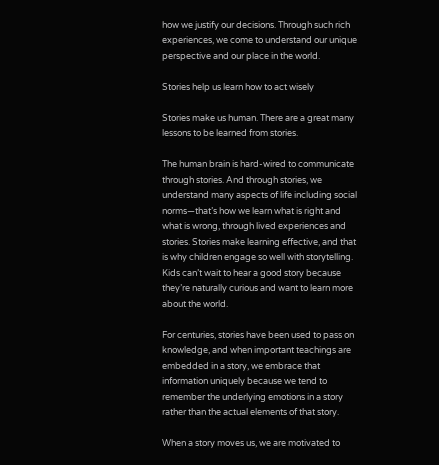how we justify our decisions. Through such rich experiences, we come to understand our unique perspective and our place in the world.

Stories help us learn how to act wisely

Stories make us human. There are a great many lessons to be learned from stories.

The human brain is hard-wired to communicate through stories. And through stories, we understand many aspects of life including social norms—that’s how we learn what is right and what is wrong, through lived experiences and stories. Stories make learning effective, and that is why children engage so well with storytelling. Kids can’t wait to hear a good story because they’re naturally curious and want to learn more about the world.

For centuries, stories have been used to pass on knowledge, and when important teachings are embedded in a story, we embrace that information uniquely because we tend to remember the underlying emotions in a story rather than the actual elements of that story.

When a story moves us, we are motivated to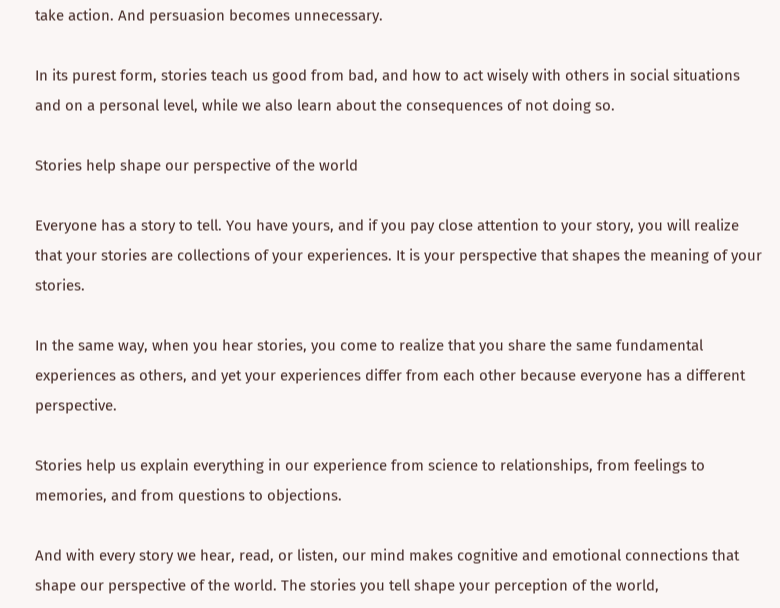take action. And persuasion becomes unnecessary.

In its purest form, stories teach us good from bad, and how to act wisely with others in social situations and on a personal level, while we also learn about the consequences of not doing so.

Stories help shape our perspective of the world

Everyone has a story to tell. You have yours, and if you pay close attention to your story, you will realize that your stories are collections of your experiences. It is your perspective that shapes the meaning of your stories.

In the same way, when you hear stories, you come to realize that you share the same fundamental experiences as others, and yet your experiences differ from each other because everyone has a different perspective.

Stories help us explain everything in our experience from science to relationships, from feelings to memories, and from questions to objections.

And with every story we hear, read, or listen, our mind makes cognitive and emotional connections that shape our perspective of the world. The stories you tell shape your perception of the world,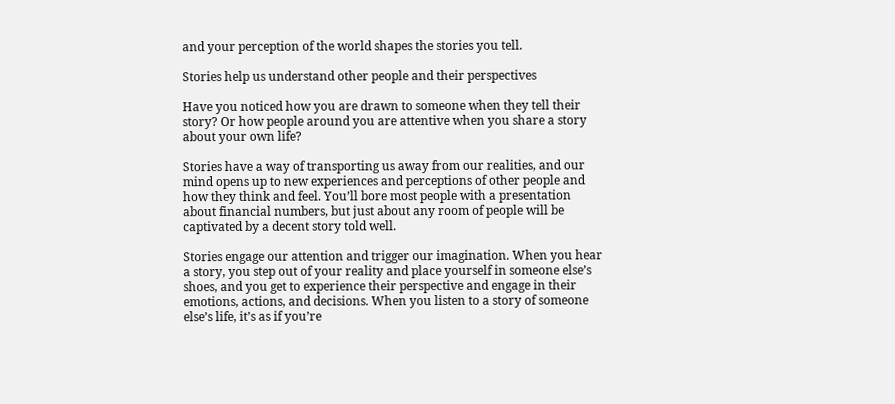and your perception of the world shapes the stories you tell.

Stories help us understand other people and their perspectives

Have you noticed how you are drawn to someone when they tell their story? Or how people around you are attentive when you share a story about your own life?

Stories have a way of transporting us away from our realities, and our mind opens up to new experiences and perceptions of other people and how they think and feel. You’ll bore most people with a presentation about financial numbers, but just about any room of people will be captivated by a decent story told well.

Stories engage our attention and trigger our imagination. When you hear a story, you step out of your reality and place yourself in someone else’s shoes, and you get to experience their perspective and engage in their emotions, actions, and decisions. When you listen to a story of someone else’s life, it’s as if you’re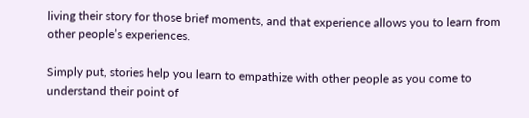living their story for those brief moments, and that experience allows you to learn from other people’s experiences.

Simply put, stories help you learn to empathize with other people as you come to understand their point of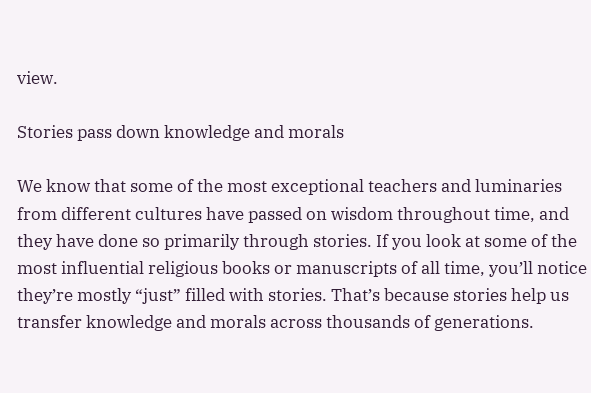view.

Stories pass down knowledge and morals

We know that some of the most exceptional teachers and luminaries from different cultures have passed on wisdom throughout time, and they have done so primarily through stories. If you look at some of the most influential religious books or manuscripts of all time, you’ll notice they’re mostly “just” filled with stories. That’s because stories help us transfer knowledge and morals across thousands of generations.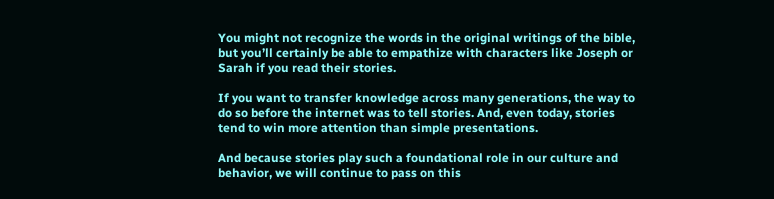You might not recognize the words in the original writings of the bible, but you’ll certainly be able to empathize with characters like Joseph or Sarah if you read their stories.

If you want to transfer knowledge across many generations, the way to do so before the internet was to tell stories. And, even today, stories tend to win more attention than simple presentations.

And because stories play such a foundational role in our culture and behavior, we will continue to pass on this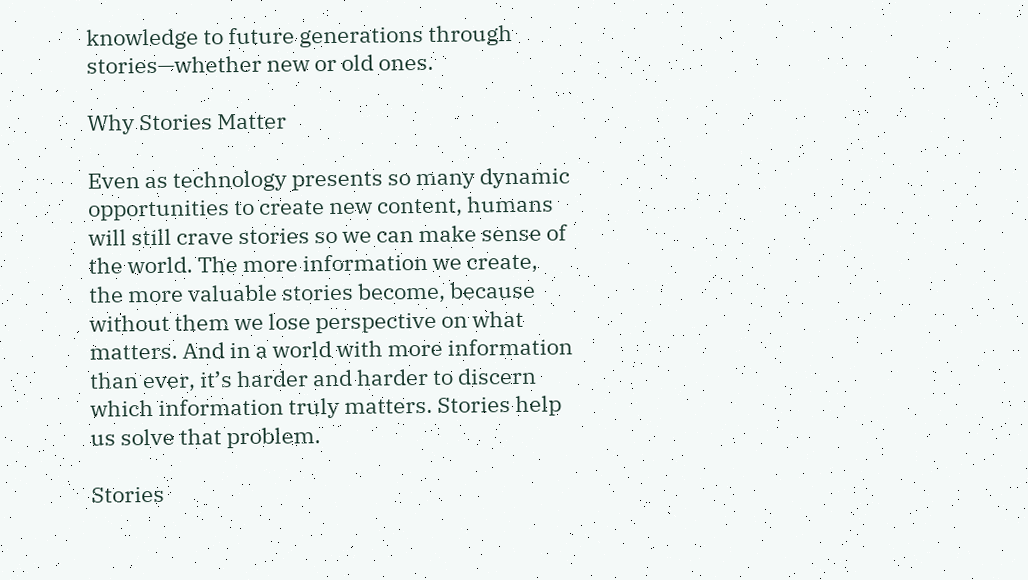knowledge to future generations through stories—whether new or old ones.

Why Stories Matter

Even as technology presents so many dynamic opportunities to create new content, humans will still crave stories so we can make sense of the world. The more information we create, the more valuable stories become, because without them we lose perspective on what matters. And in a world with more information than ever, it’s harder and harder to discern which information truly matters. Stories help us solve that problem.

Stories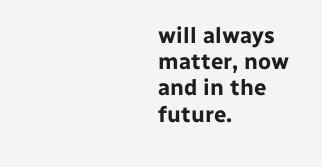will always matter, now and in the future.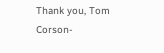Thank you, Tom Corson-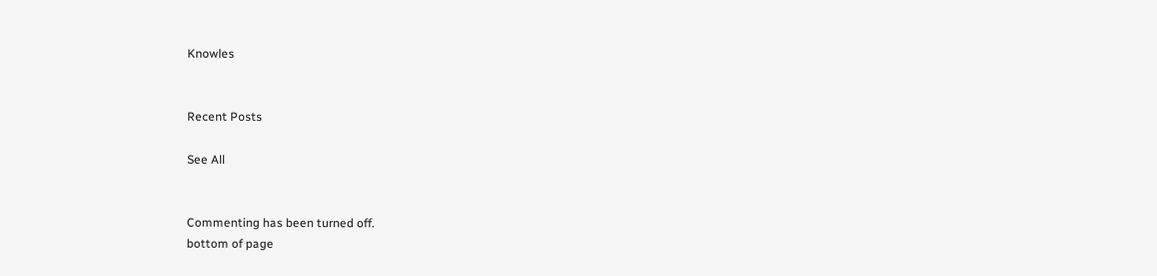Knowles


Recent Posts

See All


Commenting has been turned off.
bottom of page